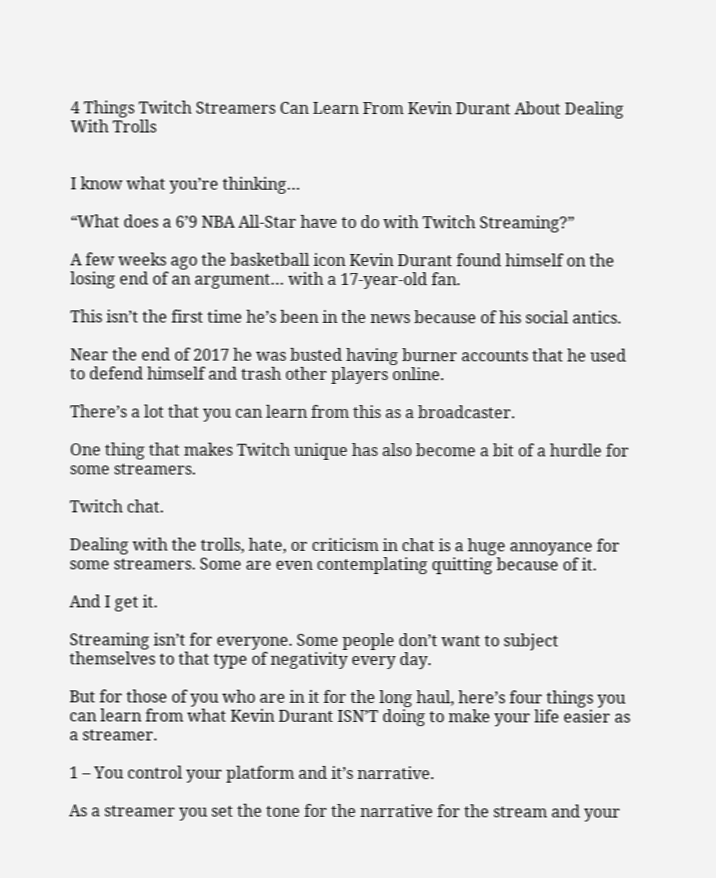4 Things Twitch Streamers Can Learn From Kevin Durant About Dealing With Trolls


I know what you’re thinking…

“What does a 6’9 NBA All-Star have to do with Twitch Streaming?”

A few weeks ago the basketball icon Kevin Durant found himself on the losing end of an argument… with a 17-year-old fan.

This isn’t the first time he’s been in the news because of his social antics.

Near the end of 2017 he was busted having burner accounts that he used to defend himself and trash other players online.

There’s a lot that you can learn from this as a broadcaster.

One thing that makes Twitch unique has also become a bit of a hurdle for some streamers.

Twitch chat.

Dealing with the trolls, hate, or criticism in chat is a huge annoyance for some streamers. Some are even contemplating quitting because of it.

And I get it.

Streaming isn’t for everyone. Some people don’t want to subject themselves to that type of negativity every day.

But for those of you who are in it for the long haul, here’s four things you can learn from what Kevin Durant ISN’T doing to make your life easier as a streamer.

1 – You control your platform and it’s narrative.

As a streamer you set the tone for the narrative for the stream and your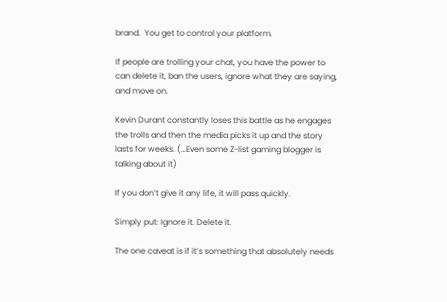brand.  You get to control your platform.

If people are trolling your chat, you have the power to can delete it, ban the users, ignore what they are saying, and move on.

Kevin Durant constantly loses this battle as he engages the trolls and then the media picks it up and the story lasts for weeks. (…Even some Z-list gaming blogger is talking about it)

If you don’t give it any life, it will pass quickly.

Simply put: Ignore it. Delete it.

The one caveat is if it’s something that absolutely needs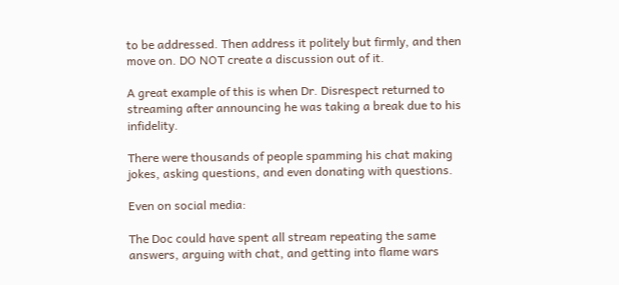to be addressed. Then address it politely but firmly, and then move on. DO NOT create a discussion out of it.

A great example of this is when Dr. Disrespect returned to streaming after announcing he was taking a break due to his infidelity.

There were thousands of people spamming his chat making jokes, asking questions, and even donating with questions.

Even on social media:

The Doc could have spent all stream repeating the same answers, arguing with chat, and getting into flame wars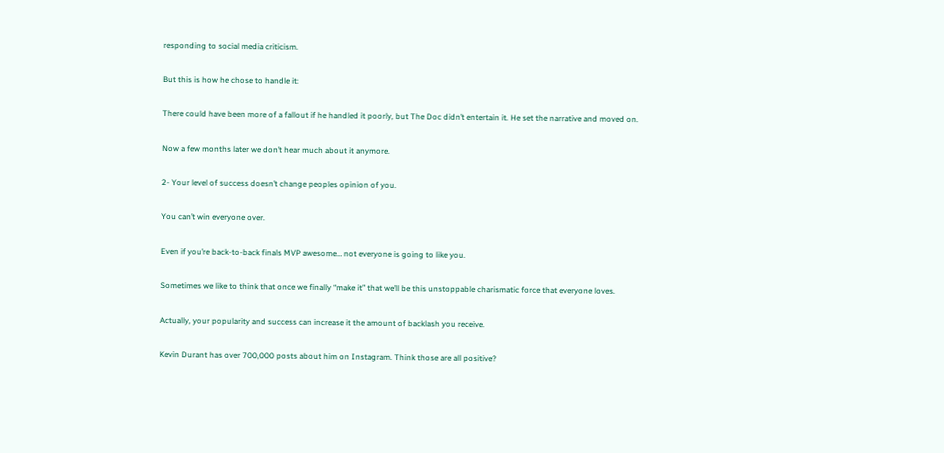responding to social media criticism.

But this is how he chose to handle it:

There could have been more of a fallout if he handled it poorly, but The Doc didn’t entertain it. He set the narrative and moved on.

Now a few months later we don’t hear much about it anymore.

2- Your level of success doesn’t change peoples opinion of you.

You can’t win everyone over.

Even if you’re back-to-back finals MVP awesome… not everyone is going to like you.

Sometimes we like to think that once we finally “make it” that we’ll be this unstoppable charismatic force that everyone loves.

Actually, your popularity and success can increase it the amount of backlash you receive.

Kevin Durant has over 700,000 posts about him on Instagram. Think those are all positive?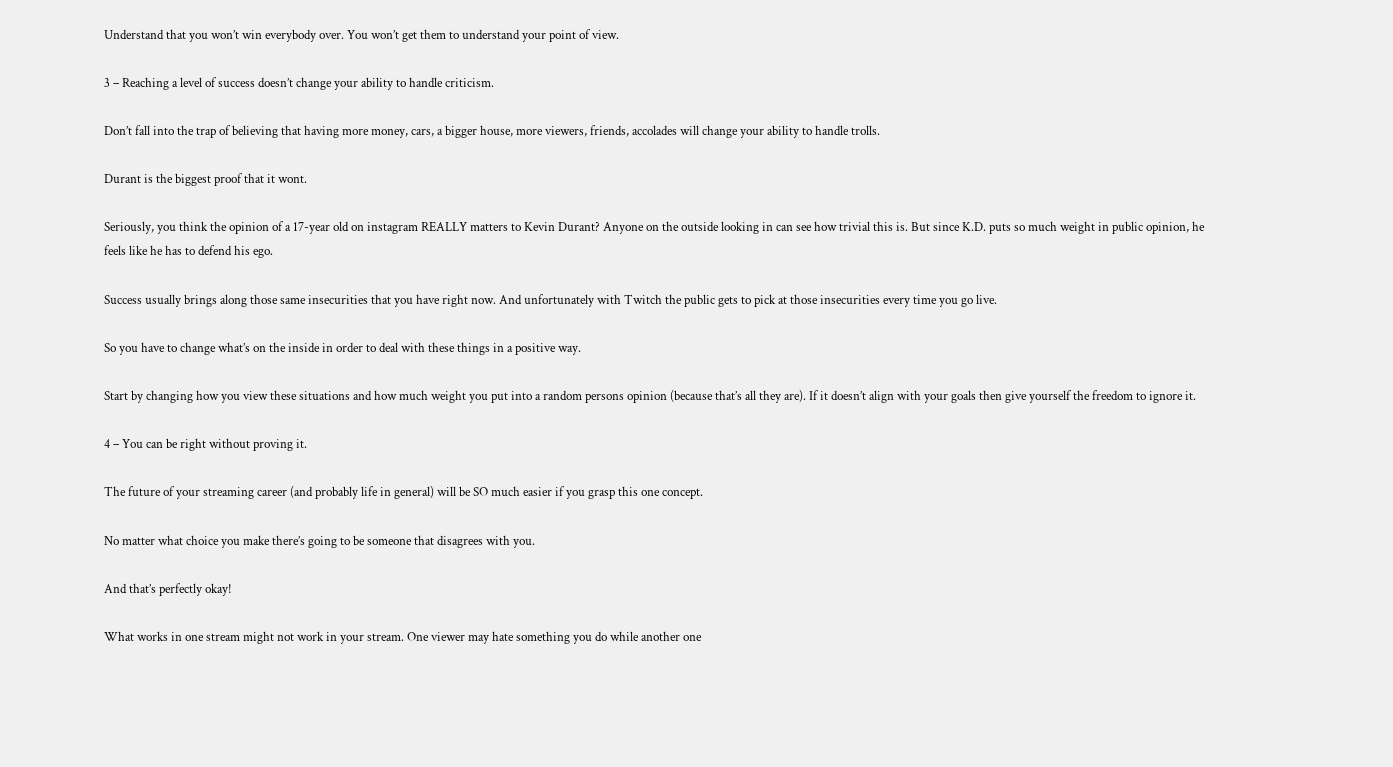Understand that you won’t win everybody over. You won’t get them to understand your point of view.

3 – Reaching a level of success doesn’t change your ability to handle criticism.

Don’t fall into the trap of believing that having more money, cars, a bigger house, more viewers, friends, accolades will change your ability to handle trolls.

Durant is the biggest proof that it wont.

Seriously, you think the opinion of a 17-year old on instagram REALLY matters to Kevin Durant? Anyone on the outside looking in can see how trivial this is. But since K.D. puts so much weight in public opinion, he feels like he has to defend his ego.

Success usually brings along those same insecurities that you have right now. And unfortunately with Twitch the public gets to pick at those insecurities every time you go live.

So you have to change what’s on the inside in order to deal with these things in a positive way.

Start by changing how you view these situations and how much weight you put into a random persons opinion (because that’s all they are). If it doesn’t align with your goals then give yourself the freedom to ignore it.

4 – You can be right without proving it.

The future of your streaming career (and probably life in general) will be SO much easier if you grasp this one concept.

No matter what choice you make there’s going to be someone that disagrees with you.

And that’s perfectly okay!

What works in one stream might not work in your stream. One viewer may hate something you do while another one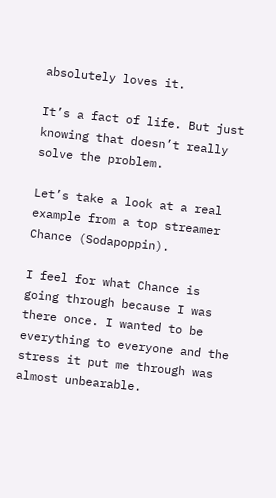absolutely loves it.

It’s a fact of life. But just knowing that doesn’t really solve the problem.

Let’s take a look at a real example from a top streamer Chance (Sodapoppin).

I feel for what Chance is going through because I was there once. I wanted to be everything to everyone and the stress it put me through was almost unbearable.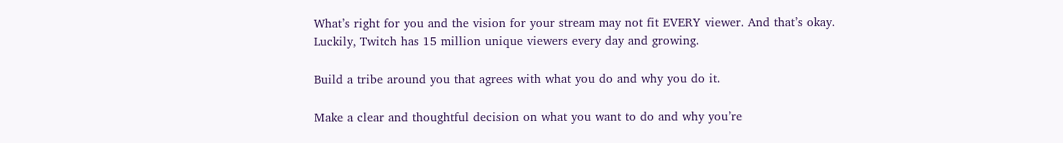What’s right for you and the vision for your stream may not fit EVERY viewer. And that’s okay. Luckily, Twitch has 15 million unique viewers every day and growing.

Build a tribe around you that agrees with what you do and why you do it.

Make a clear and thoughtful decision on what you want to do and why you’re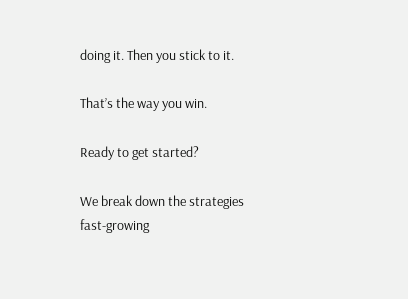doing it. Then you stick to it.

That’s the way you win.

Ready to get started?

We break down the strategies fast-growing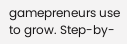gamepreneurs use to grow. Step-by-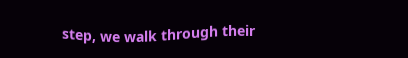step, we walk through their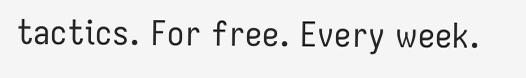tactics. For free. Every week.